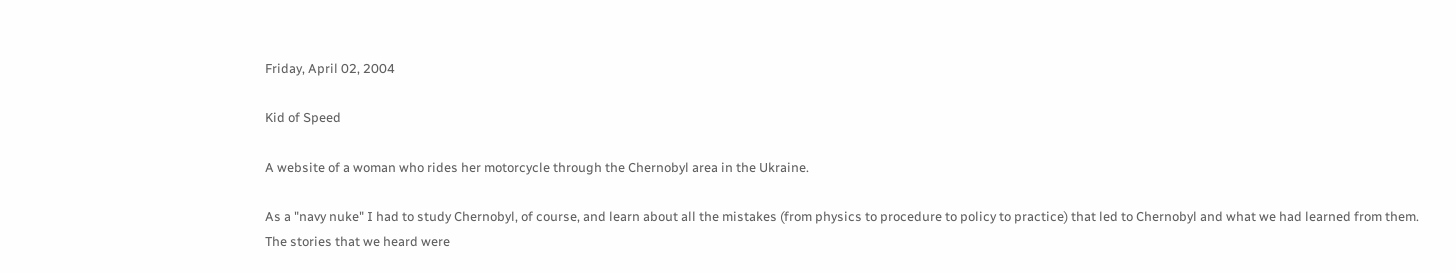Friday, April 02, 2004

Kid of Speed

A website of a woman who rides her motorcycle through the Chernobyl area in the Ukraine.

As a "navy nuke" I had to study Chernobyl, of course, and learn about all the mistakes (from physics to procedure to policy to practice) that led to Chernobyl and what we had learned from them. The stories that we heard were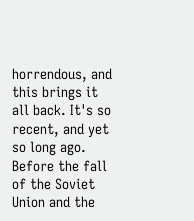horrendous, and this brings it all back. It's so recent, and yet so long ago. Before the fall of the Soviet Union and the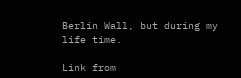Berlin Wall, but during my life time.

Link from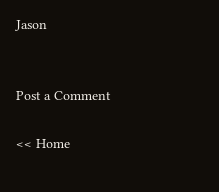Jason


Post a Comment

<< Home